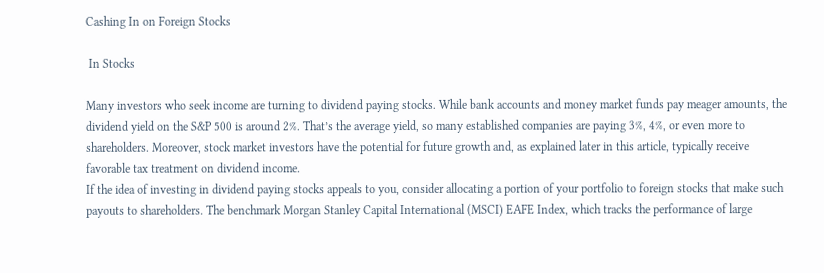Cashing In on Foreign Stocks

 In Stocks

Many investors who seek income are turning to dividend paying stocks. While bank accounts and money market funds pay meager amounts, the dividend yield on the S&P 500 is around 2%. That’s the average yield, so many established companies are paying 3%, 4%, or even more to shareholders. Moreover, stock market investors have the potential for future growth and, as explained later in this article, typically receive favorable tax treatment on dividend income.
If the idea of investing in dividend paying stocks appeals to you, consider allocating a portion of your portfolio to foreign stocks that make such payouts to shareholders. The benchmark Morgan Stanley Capital International (MSCI) EAFE Index, which tracks the performance of large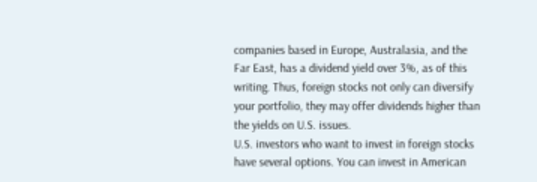companies based in Europe, Australasia, and the Far East, has a dividend yield over 3%, as of this writing. Thus, foreign stocks not only can diversify your portfolio, they may offer dividends higher than the yields on U.S. issues.
U.S. investors who want to invest in foreign stocks have several options. You can invest in American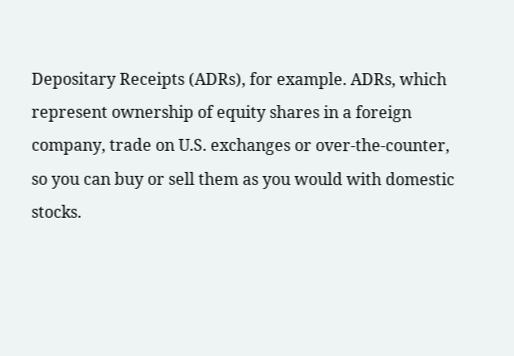Depositary Receipts (ADRs), for example. ADRs, which represent ownership of equity shares in a foreign company, trade on U.S. exchanges or over-the-counter, so you can buy or sell them as you would with domestic stocks.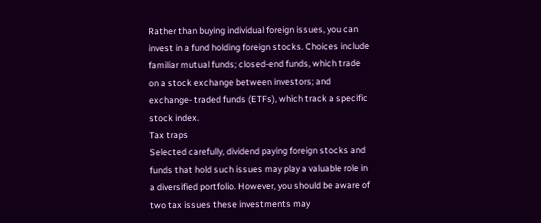Rather than buying individual foreign issues, you can invest in a fund holding foreign stocks. Choices include familiar mutual funds; closed-end funds, which trade on a stock exchange between investors; and exchange- traded funds (ETFs), which track a specific stock index.
Tax traps
Selected carefully, dividend paying foreign stocks and funds that hold such issues may play a valuable role in a diversified portfolio. However, you should be aware of two tax issues these investments may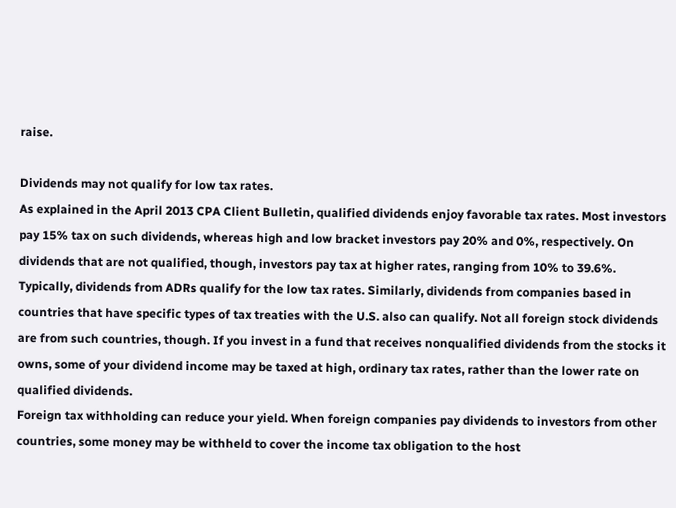raise.

Dividends may not qualify for low tax rates.
As explained in the April 2013 CPA Client Bulletin, qualified dividends enjoy favorable tax rates. Most investors pay 15% tax on such dividends, whereas high and low bracket investors pay 20% and 0%, respectively. On dividends that are not qualified, though, investors pay tax at higher rates, ranging from 10% to 39.6%.
Typically, dividends from ADRs qualify for the low tax rates. Similarly, dividends from companies based in countries that have specific types of tax treaties with the U.S. also can qualify. Not all foreign stock dividends are from such countries, though. If you invest in a fund that receives nonqualified dividends from the stocks it owns, some of your dividend income may be taxed at high, ordinary tax rates, rather than the lower rate on qualified dividends.
Foreign tax withholding can reduce your yield. When foreign companies pay dividends to investors from other countries, some money may be withheld to cover the income tax obligation to the host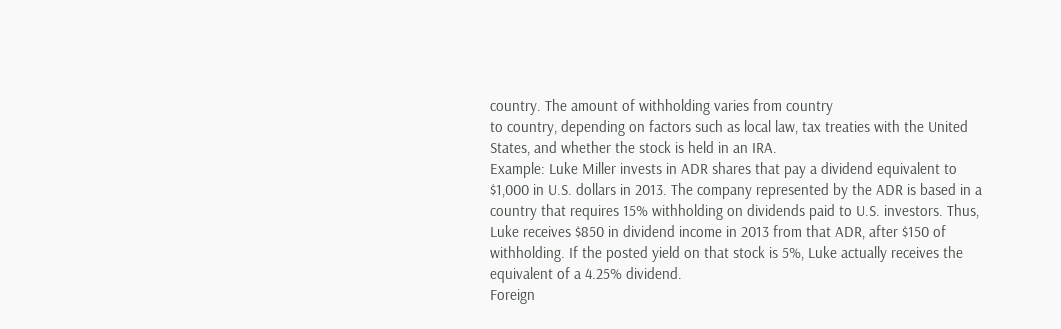country. The amount of withholding varies from country
to country, depending on factors such as local law, tax treaties with the United States, and whether the stock is held in an IRA.
Example: Luke Miller invests in ADR shares that pay a dividend equivalent to $1,000 in U.S. dollars in 2013. The company represented by the ADR is based in a country that requires 15% withholding on dividends paid to U.S. investors. Thus, Luke receives $850 in dividend income in 2013 from that ADR, after $150 of withholding. If the posted yield on that stock is 5%, Luke actually receives the equivalent of a 4.25% dividend.
Foreign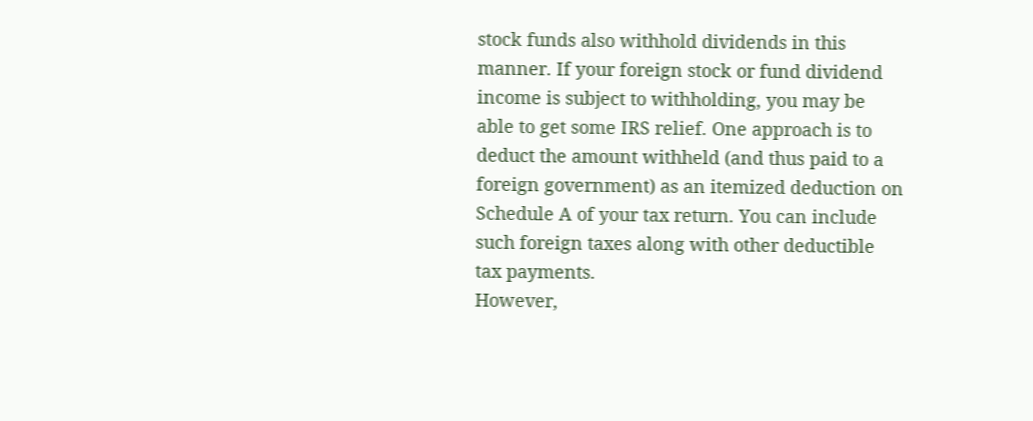stock funds also withhold dividends in this manner. If your foreign stock or fund dividend income is subject to withholding, you may be able to get some IRS relief. One approach is to deduct the amount withheld (and thus paid to a foreign government) as an itemized deduction on Schedule A of your tax return. You can include such foreign taxes along with other deductible tax payments.
However,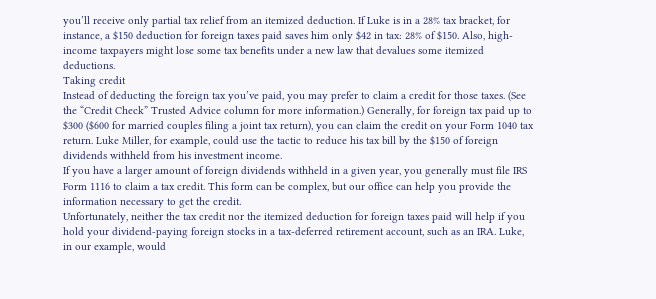you’ll receive only partial tax relief from an itemized deduction. If Luke is in a 28% tax bracket, for instance, a $150 deduction for foreign taxes paid saves him only $42 in tax: 28% of $150. Also, high-income taxpayers might lose some tax benefits under a new law that devalues some itemized deductions.
Taking credit
Instead of deducting the foreign tax you’ve paid, you may prefer to claim a credit for those taxes. (See the “Credit Check” Trusted Advice column for more information.) Generally, for foreign tax paid up to $300 ($600 for married couples filing a joint tax return), you can claim the credit on your Form 1040 tax return. Luke Miller, for example, could use the tactic to reduce his tax bill by the $150 of foreign dividends withheld from his investment income.
If you have a larger amount of foreign dividends withheld in a given year, you generally must file IRS Form 1116 to claim a tax credit. This form can be complex, but our office can help you provide the information necessary to get the credit.
Unfortunately, neither the tax credit nor the itemized deduction for foreign taxes paid will help if you hold your dividend-paying foreign stocks in a tax-deferred retirement account, such as an IRA. Luke, in our example, would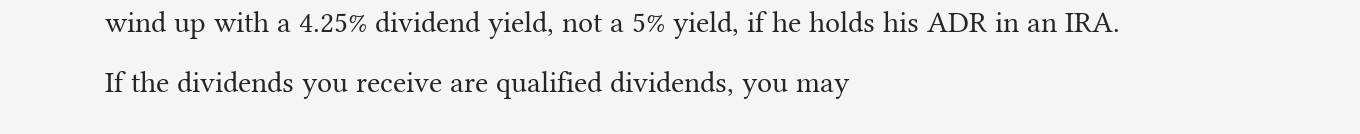wind up with a 4.25% dividend yield, not a 5% yield, if he holds his ADR in an IRA.
If the dividends you receive are qualified dividends, you may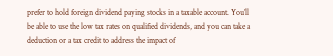prefer to hold foreign dividend paying stocks in a taxable account. You’ll be able to use the low tax rates on qualified dividends, and you can take a deduction or a tax credit to address the impact of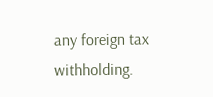any foreign tax withholding.